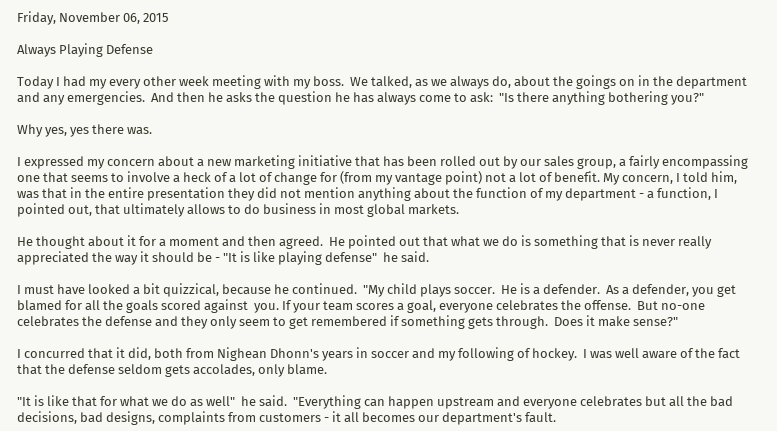Friday, November 06, 2015

Always Playing Defense

Today I had my every other week meeting with my boss.  We talked, as we always do, about the goings on in the department and any emergencies.  And then he asks the question he has always come to ask:  "Is there anything bothering you?"

Why yes, yes there was.

I expressed my concern about a new marketing initiative that has been rolled out by our sales group, a fairly encompassing one that seems to involve a heck of a lot of change for (from my vantage point) not a lot of benefit. My concern, I told him, was that in the entire presentation they did not mention anything about the function of my department - a function, I pointed out, that ultimately allows to do business in most global markets.

He thought about it for a moment and then agreed.  He pointed out that what we do is something that is never really appreciated the way it should be - "It is like playing defense"  he said.

I must have looked a bit quizzical, because he continued.  "My child plays soccer.  He is a defender.  As a defender, you get blamed for all the goals scored against  you. If your team scores a goal, everyone celebrates the offense.  But no-one celebrates the defense and they only seem to get remembered if something gets through.  Does it make sense?"

I concurred that it did, both from Nighean Dhonn's years in soccer and my following of hockey.  I was well aware of the fact that the defense seldom gets accolades, only blame.

"It is like that for what we do as well"  he said.  "Everything can happen upstream and everyone celebrates but all the bad decisions, bad designs, complaints from customers - it all becomes our department's fault.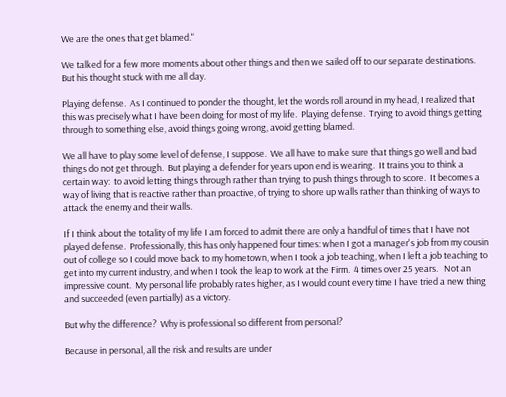We are the ones that get blamed."

We talked for a few more moments about other things and then we sailed off to our separate destinations.  But his thought stuck with me all day.

Playing defense.  As I continued to ponder the thought, let the words roll around in my head, I realized that this was precisely what I have been doing for most of my life.  Playing defense.  Trying to avoid things getting through to something else, avoid things going wrong, avoid getting blamed.

We all have to play some level of defense, I suppose.  We all have to make sure that things go well and bad things do not get through.  But playing a defender for years upon end is wearing.  It trains you to think a certain way:  to avoid letting things through rather than trying to push things through to score.  It becomes a way of living that is reactive rather than proactive, of trying to shore up walls rather than thinking of ways to attack the enemy and their walls.

If I think about the totality of my life I am forced to admit there are only a handful of times that I have not played defense.  Professionally, this has only happened four times: when I got a manager's job from my cousin out of college so I could move back to my hometown, when I took a job teaching, when I left a job teaching to get into my current industry, and when I took the leap to work at the Firm.  4 times over 25 years.   Not an impressive count.  My personal life probably rates higher, as I would count every time I have tried a new thing and succeeded (even partially) as a victory.

But why the difference?  Why is professional so different from personal?

Because in personal, all the risk and results are under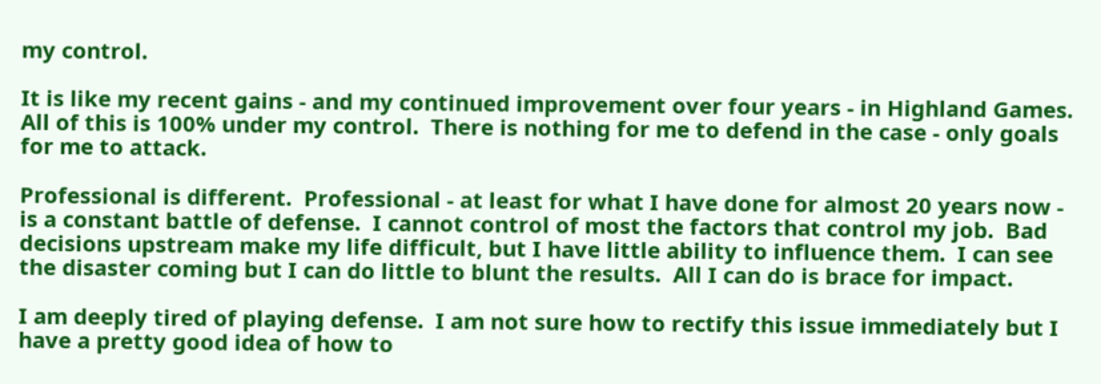my control.

It is like my recent gains - and my continued improvement over four years - in Highland Games.  All of this is 100% under my control.  There is nothing for me to defend in the case - only goals for me to attack.

Professional is different.  Professional - at least for what I have done for almost 20 years now - is a constant battle of defense.  I cannot control of most the factors that control my job.  Bad decisions upstream make my life difficult, but I have little ability to influence them.  I can see the disaster coming but I can do little to blunt the results.  All I can do is brace for impact.

I am deeply tired of playing defense.  I am not sure how to rectify this issue immediately but I have a pretty good idea of how to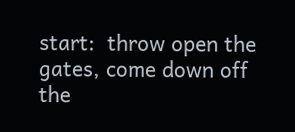start:  throw open the gates, come down off the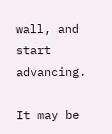wall, and start advancing.

It may be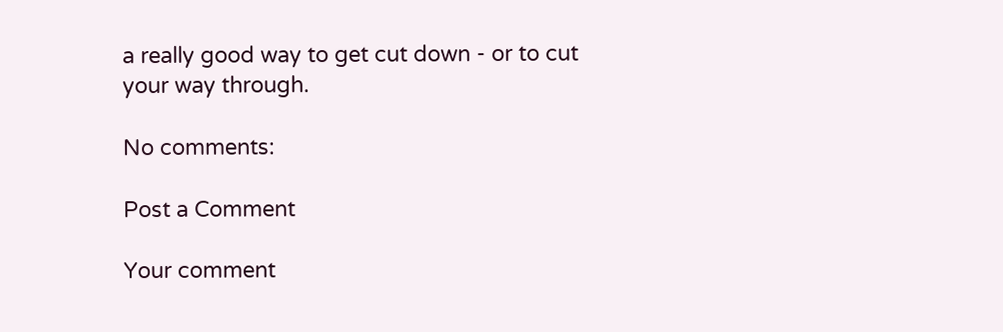a really good way to get cut down - or to cut your way through.

No comments:

Post a Comment

Your comment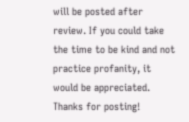will be posted after review. If you could take the time to be kind and not practice profanity, it would be appreciated. Thanks for posting!